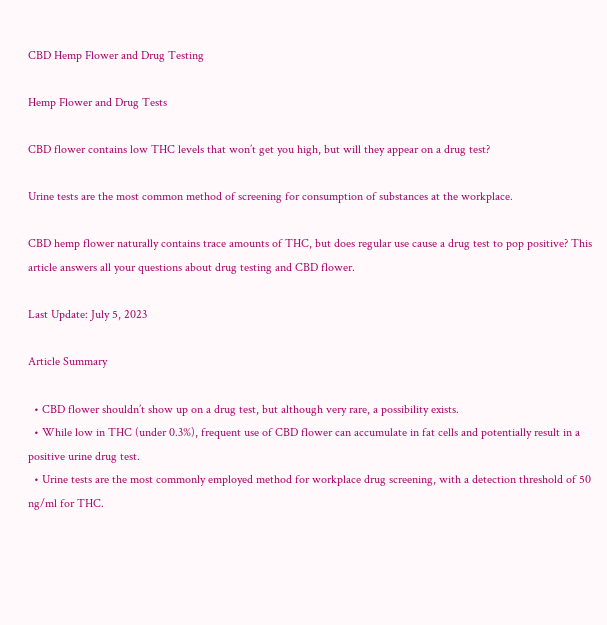CBD Hemp Flower and Drug Testing

Hemp Flower and Drug Tests

CBD flower contains low THC levels that won’t get you high, but will they appear on a drug test?

Urine tests are the most common method of screening for consumption of substances at the workplace.

CBD hemp flower naturally contains trace amounts of THC, but does regular use cause a drug test to pop positive? This article answers all your questions about drug testing and CBD flower.

Last Update: July 5, 2023

Article Summary

  • CBD flower shouldn’t show up on a drug test, but although very rare, a possibility exists.
  • While low in THC (under 0.3%), frequent use of CBD flower can accumulate in fat cells and potentially result in a positive urine drug test.
  • Urine tests are the most commonly employed method for workplace drug screening, with a detection threshold of 50 ng/ml for THC.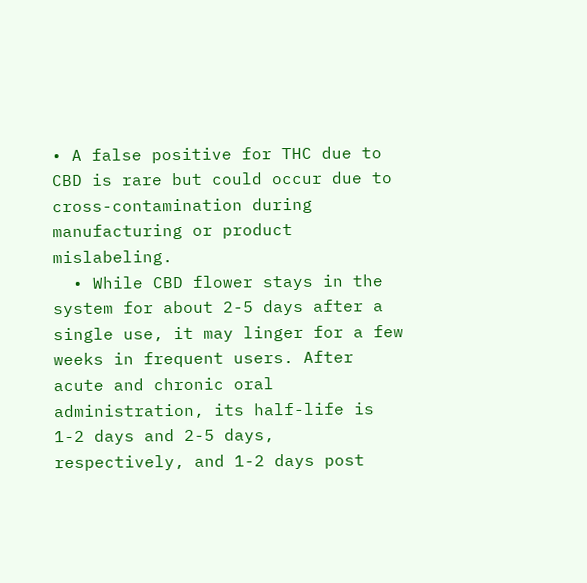• A false positive for THC due to CBD is rare but could occur due to cross-contamination during manufacturing or product mislabeling.
  • While CBD flower stays in the system for about 2-5 days after a single use, it may linger for a few weeks in frequent users. After acute and chronic oral administration, its half-life is 1-2 days and 2-5 days, respectively, and 1-2 days post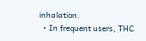inhalation.
  • In frequent users, THC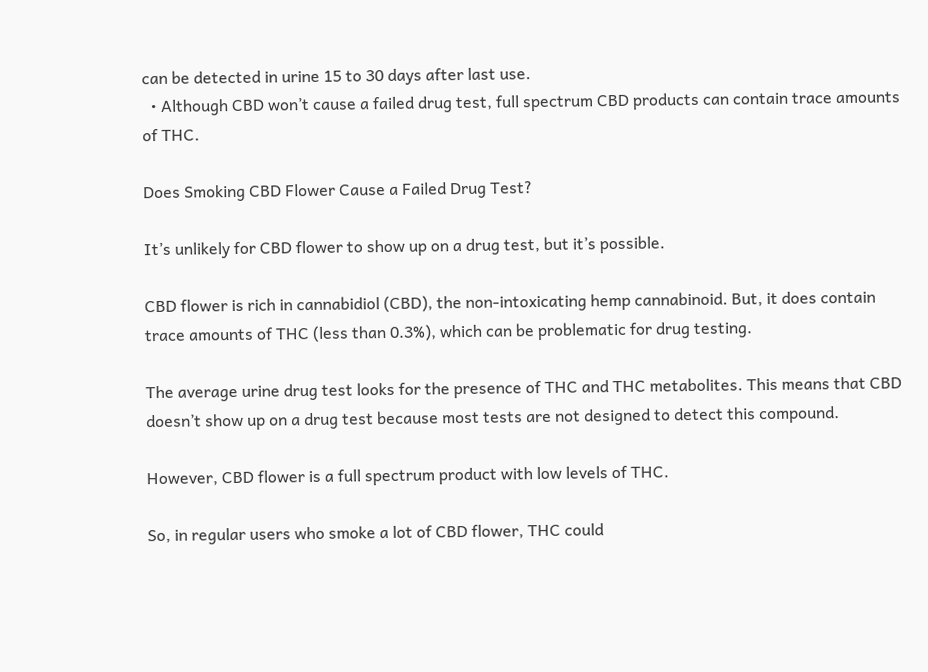can be detected in urine 15 to 30 days after last use.
  • Although CBD won’t cause a failed drug test, full spectrum CBD products can contain trace amounts of THC.

Does Smoking CBD Flower Cause a Failed Drug Test?

It’s unlikely for CBD flower to show up on a drug test, but it’s possible.

CBD flower is rich in cannabidiol (CBD), the non-intoxicating hemp cannabinoid. But, it does contain trace amounts of THC (less than 0.3%), which can be problematic for drug testing.

The average urine drug test looks for the presence of THC and THC metabolites. This means that CBD doesn’t show up on a drug test because most tests are not designed to detect this compound.

However, CBD flower is a full spectrum product with low levels of THC.

So, in regular users who smoke a lot of CBD flower, THC could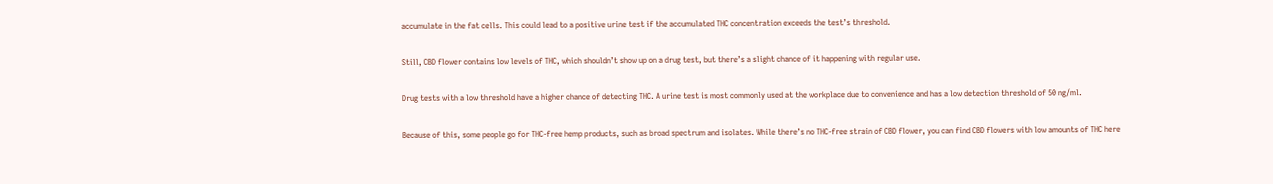accumulate in the fat cells. This could lead to a positive urine test if the accumulated THC concentration exceeds the test’s threshold.

Still, CBD flower contains low levels of THC, which shouldn’t show up on a drug test, but there’s a slight chance of it happening with regular use.

Drug tests with a low threshold have a higher chance of detecting THC. A urine test is most commonly used at the workplace due to convenience and has a low detection threshold of 50 ng/ml.

Because of this, some people go for THC-free hemp products, such as broad spectrum and isolates. While there’s no THC-free strain of CBD flower, you can find CBD flowers with low amounts of THC here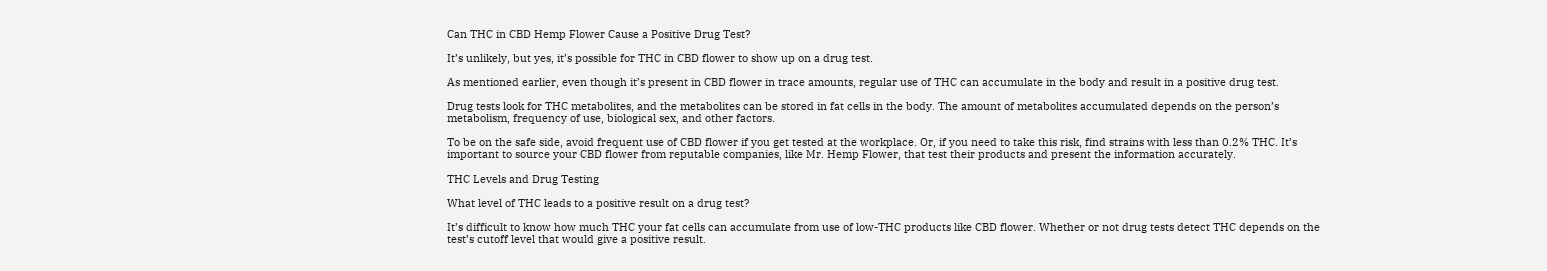Can THC in CBD Hemp Flower Cause a Positive Drug Test?

It’s unlikely, but yes, it’s possible for THC in CBD flower to show up on a drug test.

As mentioned earlier, even though it’s present in CBD flower in trace amounts, regular use of THC can accumulate in the body and result in a positive drug test.

Drug tests look for THC metabolites, and the metabolites can be stored in fat cells in the body. The amount of metabolites accumulated depends on the person’s metabolism, frequency of use, biological sex, and other factors.

To be on the safe side, avoid frequent use of CBD flower if you get tested at the workplace. Or, if you need to take this risk, find strains with less than 0.2% THC. It’s important to source your CBD flower from reputable companies, like Mr. Hemp Flower, that test their products and present the information accurately.

THC Levels and Drug Testing

What level of THC leads to a positive result on a drug test?

It’s difficult to know how much THC your fat cells can accumulate from use of low-THC products like CBD flower. Whether or not drug tests detect THC depends on the test’s cutoff level that would give a positive result.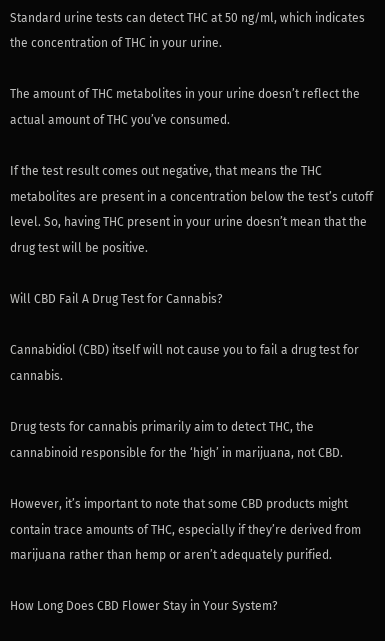Standard urine tests can detect THC at 50 ng/ml, which indicates the concentration of THC in your urine.

The amount of THC metabolites in your urine doesn’t reflect the actual amount of THC you’ve consumed.

If the test result comes out negative, that means the THC metabolites are present in a concentration below the test’s cutoff level. So, having THC present in your urine doesn’t mean that the drug test will be positive.

Will CBD Fail A Drug Test for Cannabis?

Cannabidiol (CBD) itself will not cause you to fail a drug test for cannabis.

Drug tests for cannabis primarily aim to detect THC, the cannabinoid responsible for the ‘high’ in marijuana, not CBD.

However, it’s important to note that some CBD products might contain trace amounts of THC, especially if they’re derived from marijuana rather than hemp or aren’t adequately purified.

How Long Does CBD Flower Stay in Your System?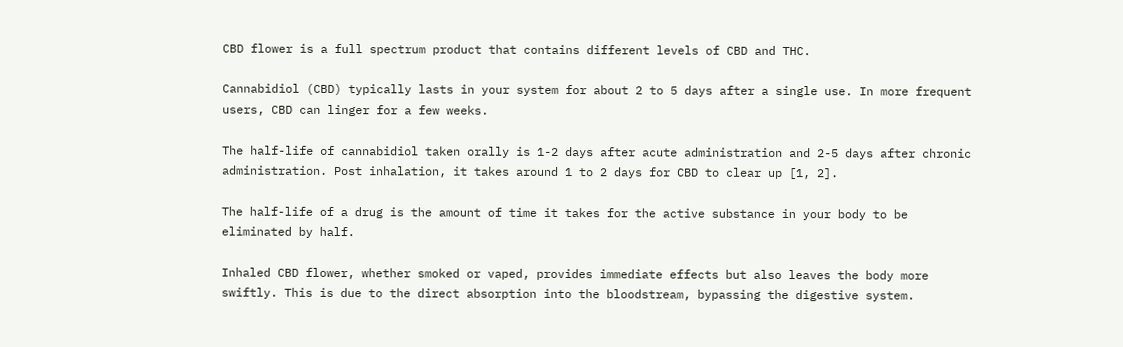CBD flower is a full spectrum product that contains different levels of CBD and THC.

Cannabidiol (CBD) typically lasts in your system for about 2 to 5 days after a single use. In more frequent users, CBD can linger for a few weeks.

The half-life of cannabidiol taken orally is 1-2 days after acute administration and 2-5 days after chronic administration. Post inhalation, it takes around 1 to 2 days for CBD to clear up [1, 2].

The half-life of a drug is the amount of time it takes for the active substance in your body to be eliminated by half.

Inhaled CBD flower, whether smoked or vaped, provides immediate effects but also leaves the body more swiftly. This is due to the direct absorption into the bloodstream, bypassing the digestive system.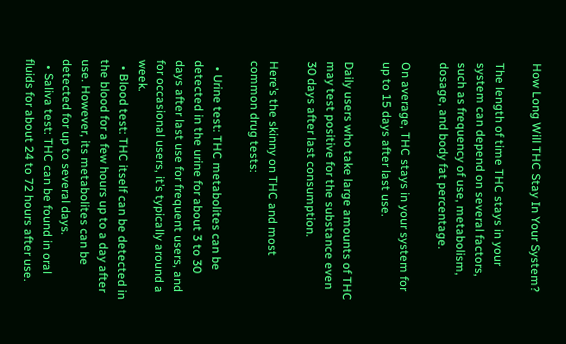How Long Will THC Stay In Your System?

The length of time THC stays in your system can depend on several factors, such as frequency of use, metabolism, dosage, and body fat percentage.

On average, THC stays in your system for up to 15 days after last use.

Daily users who take large amounts of THC may test positive for the substance even 30 days after last consumption.

Here’s the skinny on THC and most common drug tests:

  • Urine test: THC metabolites can be detected in the urine for about 3 to 30 days after last use for frequent users, and for occasional users, it’s typically around a week.
  • Blood test: THC itself can be detected in the blood for a few hours up to a day after use. However, its metabolites can be detected for up to several days.
  • Saliva test: THC can be found in oral fluids for about 24 to 72 hours after use.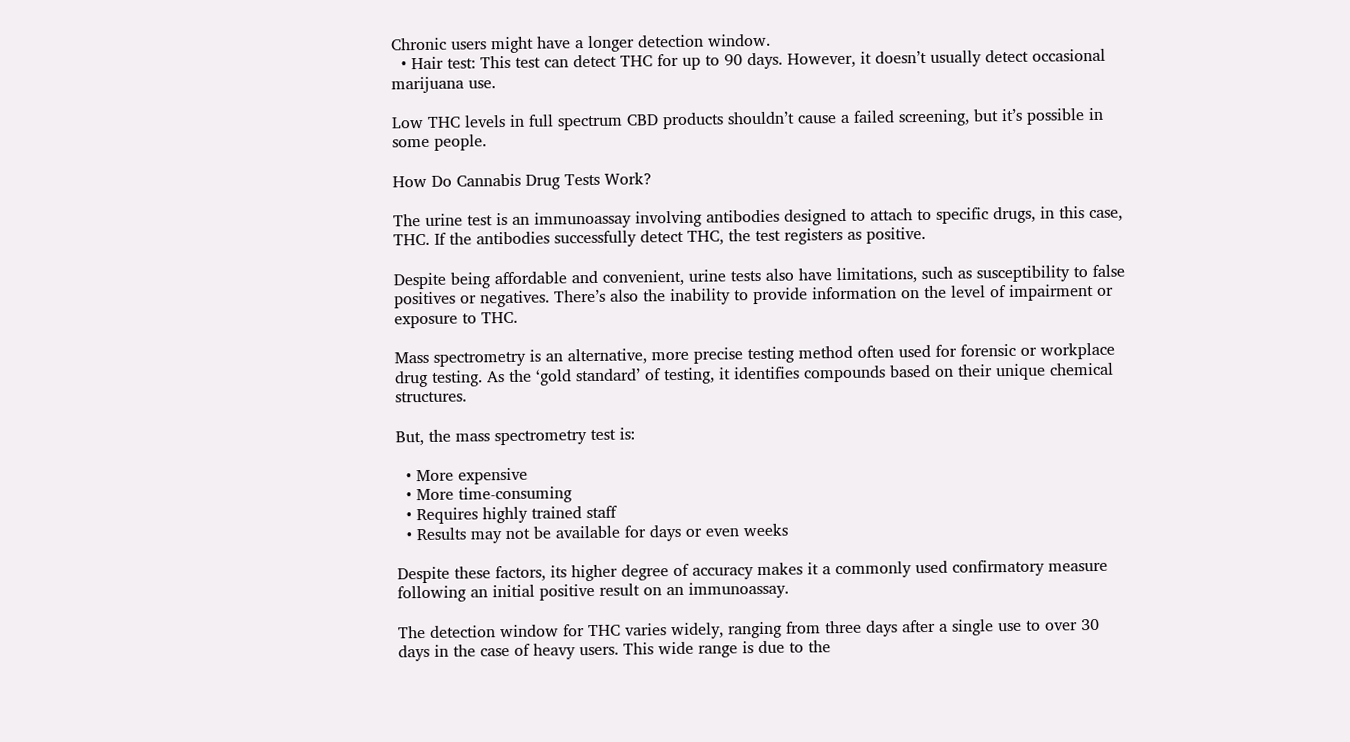Chronic users might have a longer detection window.
  • Hair test: This test can detect THC for up to 90 days. However, it doesn’t usually detect occasional marijuana use.

Low THC levels in full spectrum CBD products shouldn’t cause a failed screening, but it’s possible in some people.

How Do Cannabis Drug Tests Work?

The urine test is an immunoassay involving antibodies designed to attach to specific drugs, in this case, THC. If the antibodies successfully detect THC, the test registers as positive.

Despite being affordable and convenient, urine tests also have limitations, such as susceptibility to false positives or negatives. There’s also the inability to provide information on the level of impairment or exposure to THC.

Mass spectrometry is an alternative, more precise testing method often used for forensic or workplace drug testing. As the ‘gold standard’ of testing, it identifies compounds based on their unique chemical structures.

But, the mass spectrometry test is:

  • More expensive
  • More time-consuming
  • Requires highly trained staff
  • Results may not be available for days or even weeks

Despite these factors, its higher degree of accuracy makes it a commonly used confirmatory measure following an initial positive result on an immunoassay.

The detection window for THC varies widely, ranging from three days after a single use to over 30 days in the case of heavy users. This wide range is due to the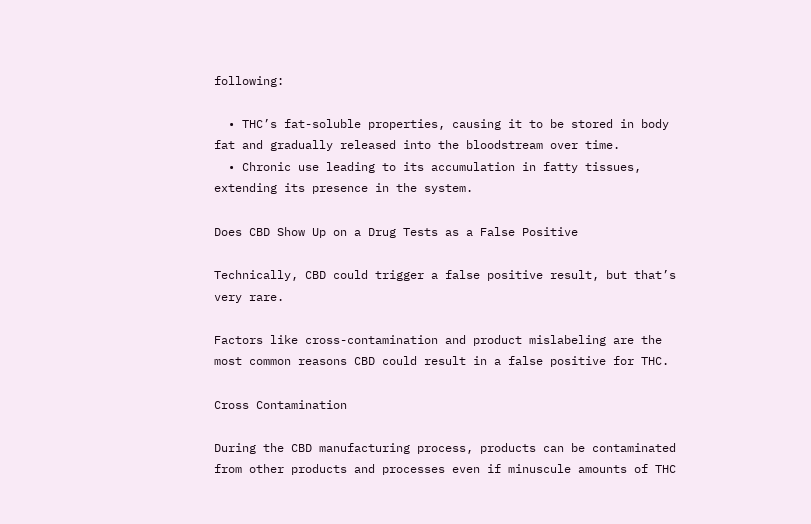following:

  • THC’s fat-soluble properties, causing it to be stored in body fat and gradually released into the bloodstream over time.
  • Chronic use leading to its accumulation in fatty tissues, extending its presence in the system.

Does CBD Show Up on a Drug Tests as a False Positive

Technically, CBD could trigger a false positive result, but that’s very rare.

Factors like cross-contamination and product mislabeling are the most common reasons CBD could result in a false positive for THC.

Cross Contamination

During the CBD manufacturing process, products can be contaminated from other products and processes even if minuscule amounts of THC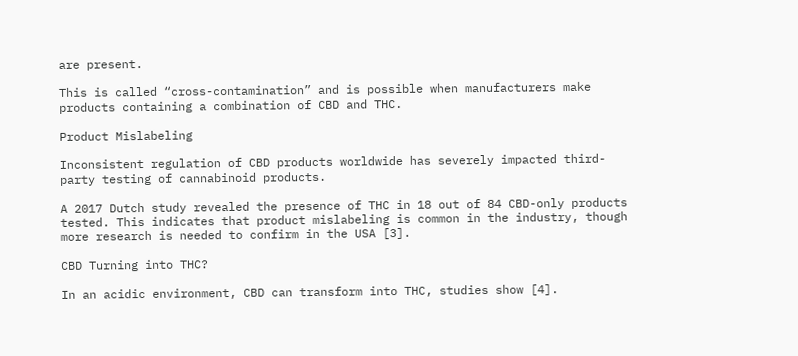are present.

This is called “cross-contamination” and is possible when manufacturers make products containing a combination of CBD and THC.

Product Mislabeling

Inconsistent regulation of CBD products worldwide has severely impacted third-party testing of cannabinoid products.

A 2017 Dutch study revealed the presence of THC in 18 out of 84 CBD-only products tested. This indicates that product mislabeling is common in the industry, though more research is needed to confirm in the USA [3].

CBD Turning into THC?

In an acidic environment, CBD can transform into THC, studies show [4].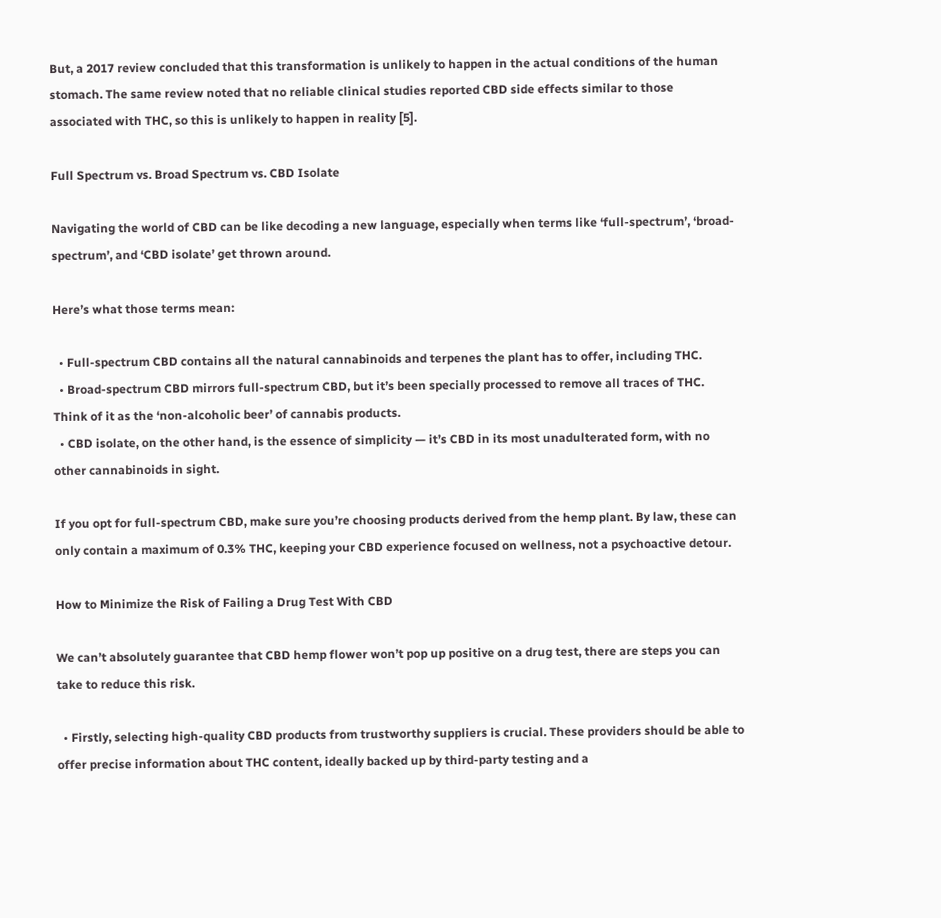But, a 2017 review concluded that this transformation is unlikely to happen in the actual conditions of the human stomach. The same review noted that no reliable clinical studies reported CBD side effects similar to those associated with THC, so this is unlikely to happen in reality [5].

Full Spectrum vs. Broad Spectrum vs. CBD Isolate

Navigating the world of CBD can be like decoding a new language, especially when terms like ‘full-spectrum’, ‘broad-spectrum’, and ‘CBD isolate’ get thrown around.

Here’s what those terms mean:

  • Full-spectrum CBD contains all the natural cannabinoids and terpenes the plant has to offer, including THC.
  • Broad-spectrum CBD mirrors full-spectrum CBD, but it’s been specially processed to remove all traces of THC. Think of it as the ‘non-alcoholic beer’ of cannabis products.
  • CBD isolate, on the other hand, is the essence of simplicity — it’s CBD in its most unadulterated form, with no other cannabinoids in sight.

If you opt for full-spectrum CBD, make sure you’re choosing products derived from the hemp plant. By law, these can only contain a maximum of 0.3% THC, keeping your CBD experience focused on wellness, not a psychoactive detour.

How to Minimize the Risk of Failing a Drug Test With CBD

We can’t absolutely guarantee that CBD hemp flower won’t pop up positive on a drug test, there are steps you can take to reduce this risk.

  • Firstly, selecting high-quality CBD products from trustworthy suppliers is crucial. These providers should be able to offer precise information about THC content, ideally backed up by third-party testing and a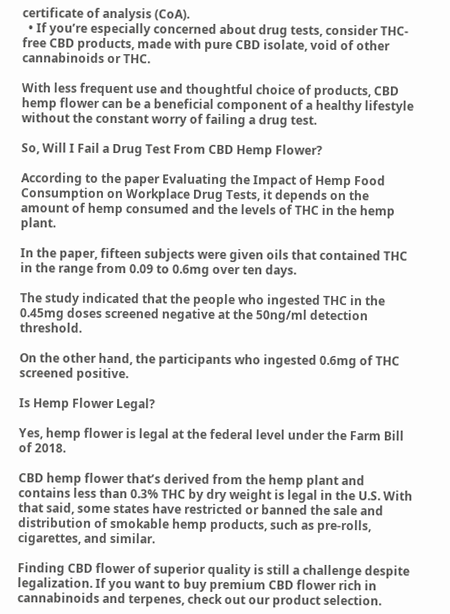certificate of analysis (CoA).
  • If you’re especially concerned about drug tests, consider THC-free CBD products, made with pure CBD isolate, void of other cannabinoids or THC.

With less frequent use and thoughtful choice of products, CBD hemp flower can be a beneficial component of a healthy lifestyle without the constant worry of failing a drug test.

So, Will I Fail a Drug Test From CBD Hemp Flower?

According to the paper Evaluating the Impact of Hemp Food Consumption on Workplace Drug Tests, it depends on the amount of hemp consumed and the levels of THC in the hemp plant.

In the paper, fifteen subjects were given oils that contained THC in the range from 0.09 to 0.6mg over ten days.

The study indicated that the people who ingested THC in the 0.45mg doses screened negative at the 50ng/ml detection threshold.

On the other hand, the participants who ingested 0.6mg of THC screened positive.

Is Hemp Flower Legal?

Yes, hemp flower is legal at the federal level under the Farm Bill of 2018.

CBD hemp flower that’s derived from the hemp plant and contains less than 0.3% THC by dry weight is legal in the U.S. With that said, some states have restricted or banned the sale and distribution of smokable hemp products, such as pre-rolls, cigarettes, and similar.

Finding CBD flower of superior quality is still a challenge despite legalization. If you want to buy premium CBD flower rich in cannabinoids and terpenes, check out our product selection.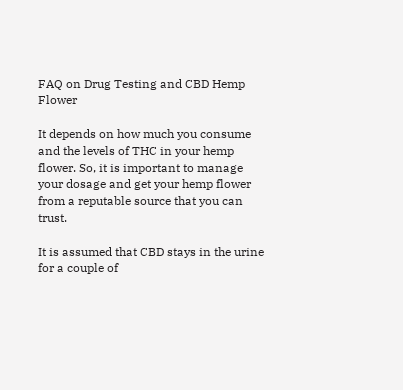FAQ on Drug Testing and CBD Hemp Flower

It depends on how much you consume and the levels of THC in your hemp flower. So, it is important to manage your dosage and get your hemp flower from a reputable source that you can trust.

It is assumed that CBD stays in the urine for a couple of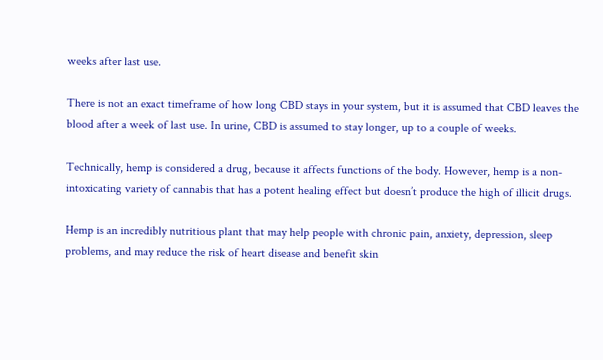weeks after last use.

There is not an exact timeframe of how long CBD stays in your system, but it is assumed that CBD leaves the blood after a week of last use. In urine, CBD is assumed to stay longer, up to a couple of weeks.

Technically, hemp is considered a drug, because it affects functions of the body. However, hemp is a non-intoxicating variety of cannabis that has a potent healing effect but doesn’t produce the high of illicit drugs.

Hemp is an incredibly nutritious plant that may help people with chronic pain, anxiety, depression, sleep problems, and may reduce the risk of heart disease and benefit skin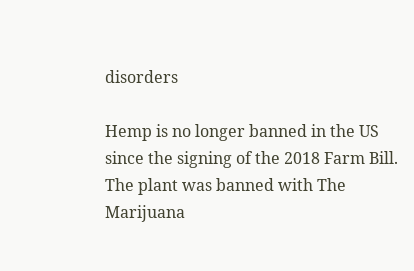disorders

Hemp is no longer banned in the US since the signing of the 2018 Farm Bill. The plant was banned with The Marijuana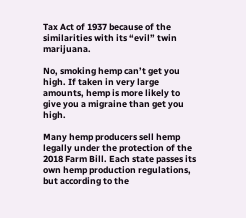Tax Act of 1937 because of the similarities with its “evil” twin marijuana.

No, smoking hemp can’t get you high. If taken in very large amounts, hemp is more likely to give you a migraine than get you high.

Many hemp producers sell hemp legally under the protection of the 2018 Farm Bill. Each state passes its own hemp production regulations, but according to the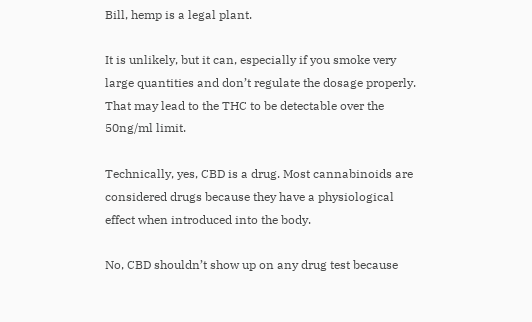Bill, hemp is a legal plant.

It is unlikely, but it can, especially if you smoke very large quantities and don’t regulate the dosage properly. That may lead to the THC to be detectable over the 50ng/ml limit.

Technically, yes, CBD is a drug. Most cannabinoids are considered drugs because they have a physiological effect when introduced into the body.

No, CBD shouldn’t show up on any drug test because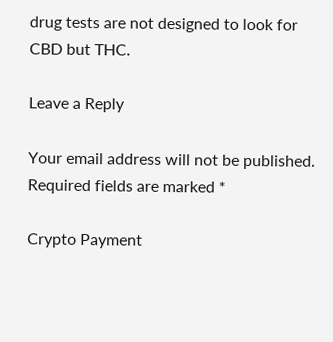drug tests are not designed to look for CBD but THC.

Leave a Reply

Your email address will not be published. Required fields are marked *

Crypto Payment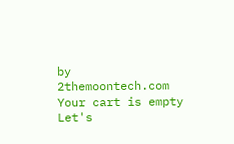by 2themoontech.com
Your cart is empty
Let's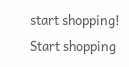start shopping!
Start shopping